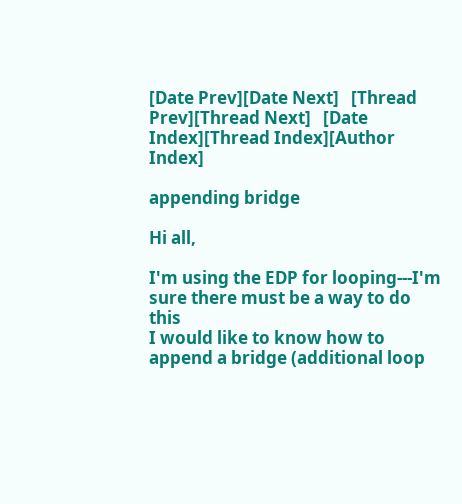[Date Prev][Date Next]   [Thread Prev][Thread Next]   [Date Index][Thread Index][Author Index]

appending bridge

Hi all,

I'm using the EDP for looping---I'm sure there must be a way to do this
I would like to know how to append a bridge (additional loop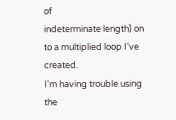of
indeterminate length) on to a multiplied loop I've created.
I'm having trouble using the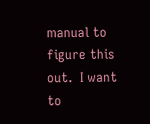manual to figure this out.  I want to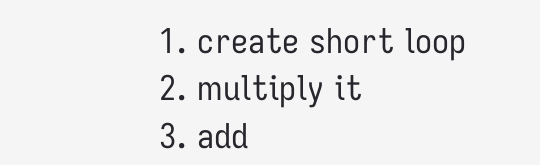1. create short loop
2. multiply it
3. add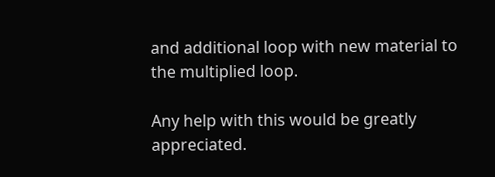and additional loop with new material to the multiplied loop.

Any help with this would be greatly appreciated.